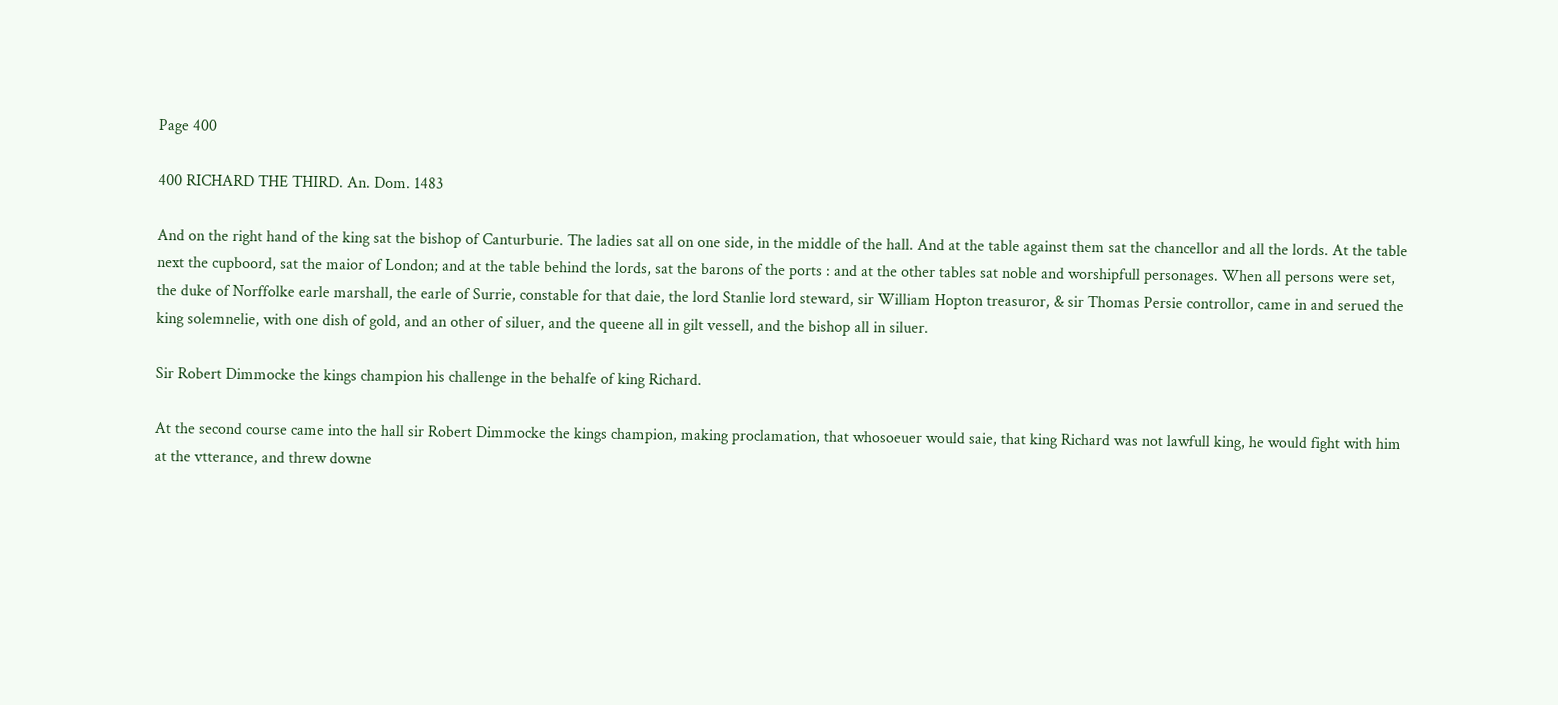Page 400

400 RICHARD THE THIRD. An. Dom. 1483

And on the right hand of the king sat the bishop of Canturburie. The ladies sat all on one side, in the middle of the hall. And at the table against them sat the chancellor and all the lords. At the table next the cupboord, sat the maior of London; and at the table behind the lords, sat the barons of the ports : and at the other tables sat noble and worshipfull personages. When all persons were set, the duke of Norffolke earle marshall, the earle of Surrie, constable for that daie, the lord Stanlie lord steward, sir William Hopton treasuror, & sir Thomas Persie controllor, came in and serued the king solemnelie, with one dish of gold, and an other of siluer, and the queene all in gilt vessell, and the bishop all in siluer.

Sir Robert Dimmocke the kings champion his challenge in the behalfe of king Richard.

At the second course came into the hall sir Robert Dimmocke the kings champion, making proclamation, that whosoeuer would saie, that king Richard was not lawfull king, he would fight with him at the vtterance, and threw downe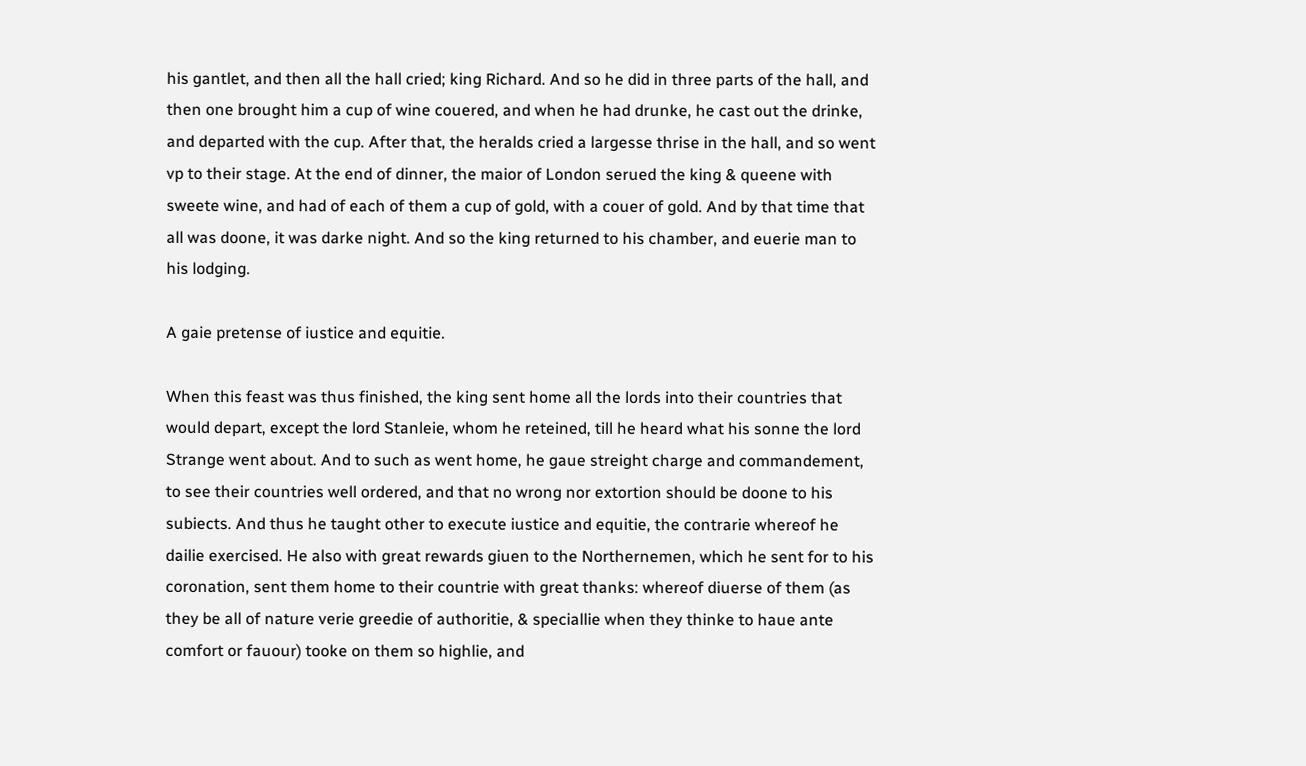his gantlet, and then all the hall cried; king Richard. And so he did in three parts of the hall, and then one brought him a cup of wine couered, and when he had drunke, he cast out the drinke, and departed with the cup. After that, the heralds cried a largesse thrise in the hall, and so went vp to their stage. At the end of dinner, the maior of London serued the king & queene with sweete wine, and had of each of them a cup of gold, with a couer of gold. And by that time that all was doone, it was darke night. And so the king returned to his chamber, and euerie man to his lodging.

A gaie pretense of iustice and equitie.

When this feast was thus finished, the king sent home all the lords into their countries that would depart, except the lord Stanleie, whom he reteined, till he heard what his sonne the lord Strange went about. And to such as went home, he gaue streight charge and commandement, to see their countries well ordered, and that no wrong nor extortion should be doone to his subiects. And thus he taught other to execute iustice and equitie, the contrarie whereof he dailie exercised. He also with great rewards giuen to the Northernemen, which he sent for to his coronation, sent them home to their countrie with great thanks: whereof diuerse of them (as they be all of nature verie greedie of authoritie, & speciallie when they thinke to haue ante comfort or fauour) tooke on them so highlie, and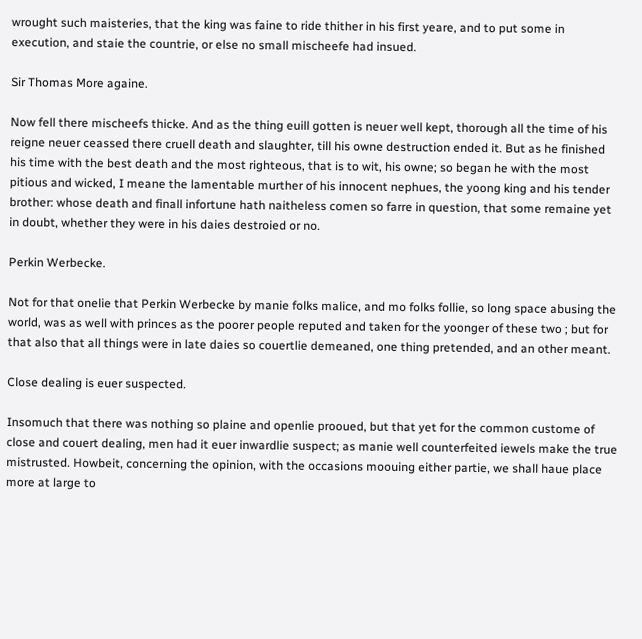wrought such maisteries, that the king was faine to ride thither in his first yeare, and to put some in execution, and staie the countrie, or else no small mischeefe had insued.

Sir Thomas More againe.

Now fell there mischeefs thicke. And as the thing euill gotten is neuer well kept, thorough all the time of his reigne neuer ceassed there cruell death and slaughter, till his owne destruction ended it. But as he finished his time with the best death and the most righteous, that is to wit, his owne; so began he with the most pitious and wicked, I meane the lamentable murther of his innocent nephues, the yoong king and his tender brother: whose death and finall infortune hath naitheless comen so farre in question, that some remaine yet in doubt, whether they were in his daies destroied or no.

Perkin Werbecke.

Not for that onelie that Perkin Werbecke by manie folks malice, and mo folks follie, so long space abusing the world, was as well with princes as the poorer people reputed and taken for the yoonger of these two ; but for that also that all things were in late daies so couertlie demeaned, one thing pretended, and an other meant.

Close dealing is euer suspected.

Insomuch that there was nothing so plaine and openlie prooued, but that yet for the common custome of close and couert dealing, men had it euer inwardlie suspect; as manie well counterfeited iewels make the true mistrusted. Howbeit, concerning the opinion, with the occasions moouing either partie, we shall haue place more at large to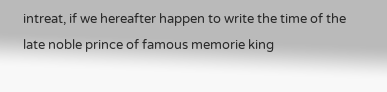intreat, if we hereafter happen to write the time of the late noble prince of famous memorie king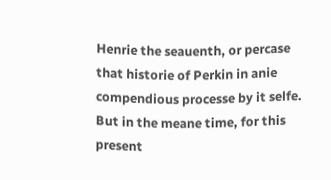Henrie the seauenth, or percase that historie of Perkin in anie compendious processe by it selfe. But in the meane time, for this present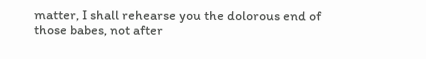matter, I shall rehearse you the dolorous end of those babes, not after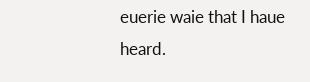euerie waie that I haue heard.